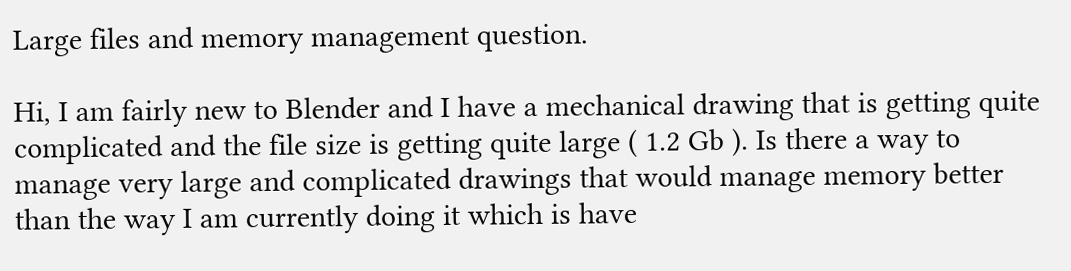Large files and memory management question.

Hi, I am fairly new to Blender and I have a mechanical drawing that is getting quite complicated and the file size is getting quite large ( 1.2 Gb ). Is there a way to manage very large and complicated drawings that would manage memory better than the way I am currently doing it which is have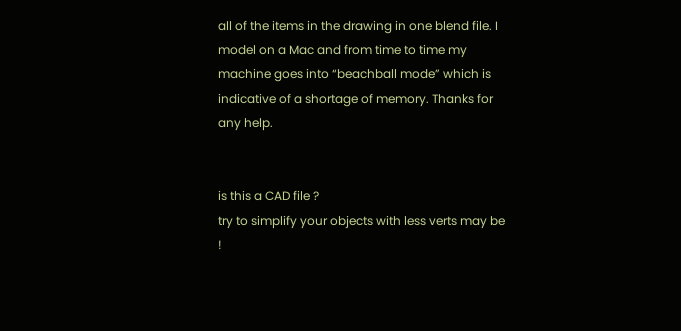all of the items in the drawing in one blend file. I model on a Mac and from time to time my machine goes into “beachball mode” which is indicative of a shortage of memory. Thanks for any help.


is this a CAD file ?
try to simplify your objects with less verts may be !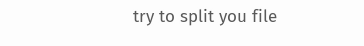try to split you file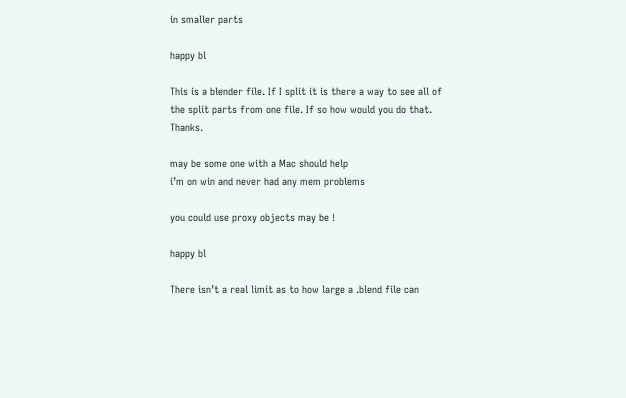in smaller parts

happy bl

This is a blender file. If I split it is there a way to see all of the split parts from one file. If so how would you do that. Thanks.

may be some one with a Mac should help
i’m on win and never had any mem problems

you could use proxy objects may be !

happy bl

There isn’t a real limit as to how large a .blend file can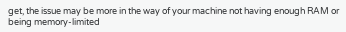get, the issue may be more in the way of your machine not having enough RAM or being memory-limited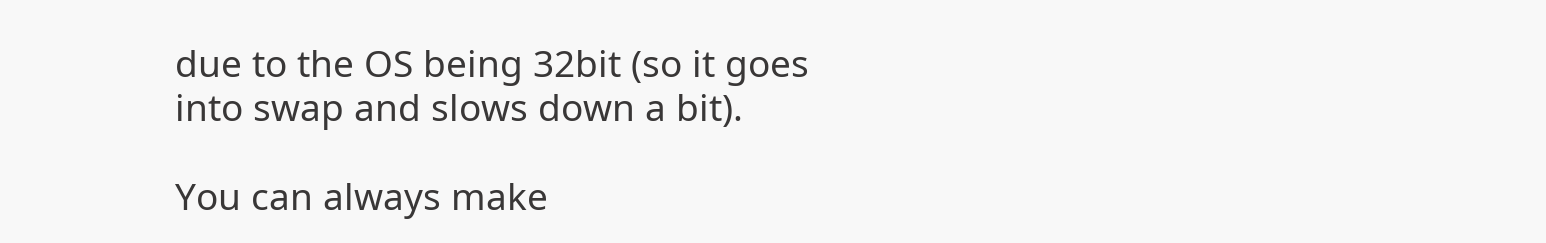due to the OS being 32bit (so it goes into swap and slows down a bit).

You can always make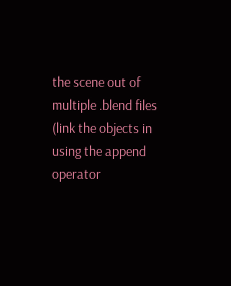the scene out of multiple .blend files (link the objects in using the append operator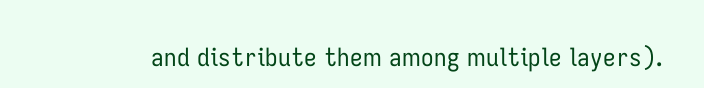and distribute them among multiple layers).